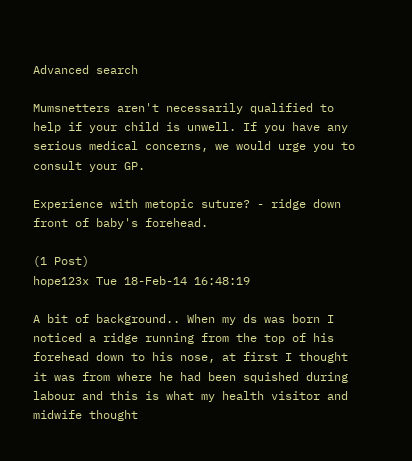Advanced search

Mumsnetters aren't necessarily qualified to help if your child is unwell. If you have any serious medical concerns, we would urge you to consult your GP.

Experience with metopic suture? - ridge down front of baby's forehead.

(1 Post)
hope123x Tue 18-Feb-14 16:48:19

A bit of background.. When my ds was born I noticed a ridge running from the top of his forehead down to his nose, at first I thought it was from where he had been squished during labour and this is what my health visitor and midwife thought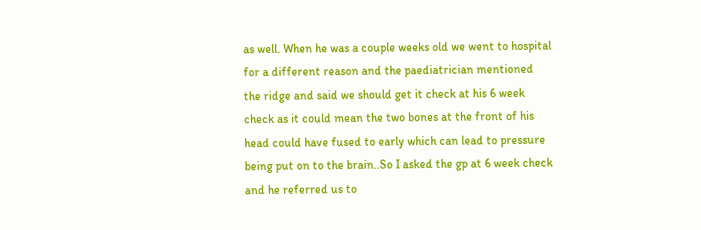as well. When he was a couple weeks old we went to hospital for a different reason and the paediatrician mentioned the ridge and said we should get it check at his 6 week check as it could mean the two bones at the front of his head could have fused to early which can lead to pressure being put on to the brain..So I asked the gp at 6 week check and he referred us to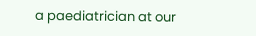a paediatrician at our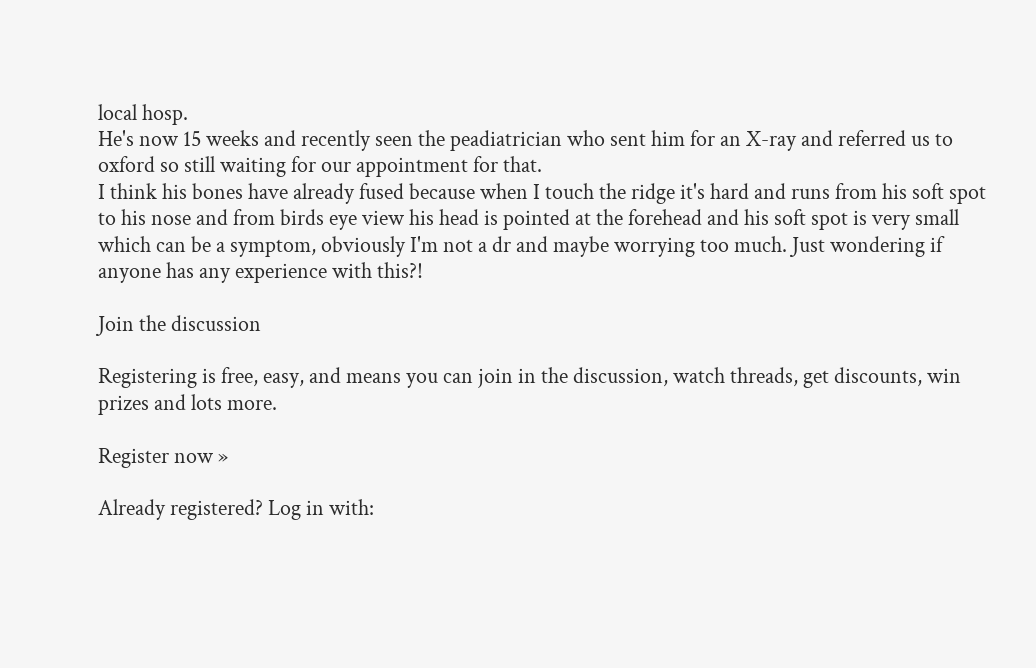local hosp.
He's now 15 weeks and recently seen the peadiatrician who sent him for an X-ray and referred us to oxford so still waiting for our appointment for that.
I think his bones have already fused because when I touch the ridge it's hard and runs from his soft spot to his nose and from birds eye view his head is pointed at the forehead and his soft spot is very small which can be a symptom, obviously I'm not a dr and maybe worrying too much. Just wondering if anyone has any experience with this?!

Join the discussion

Registering is free, easy, and means you can join in the discussion, watch threads, get discounts, win prizes and lots more.

Register now »

Already registered? Log in with: